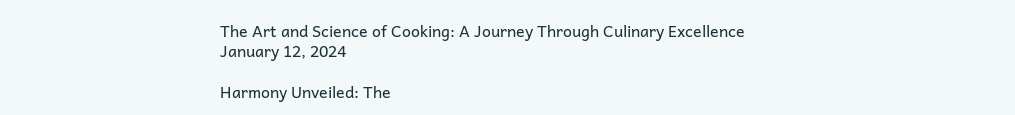The Art and Science of Cooking: A Journey Through Culinary Excellence
January 12, 2024

Harmony Unveiled: The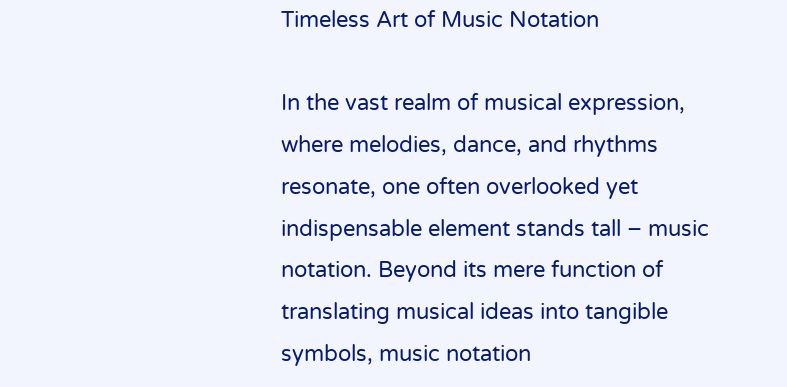Timeless Art of Music Notation

In the vast realm of musical expression, where melodies, dance, and rhythms resonate, one often overlooked yet indispensable element stands tall – music notation. Beyond its mere function of translating musical ideas into tangible symbols, music notation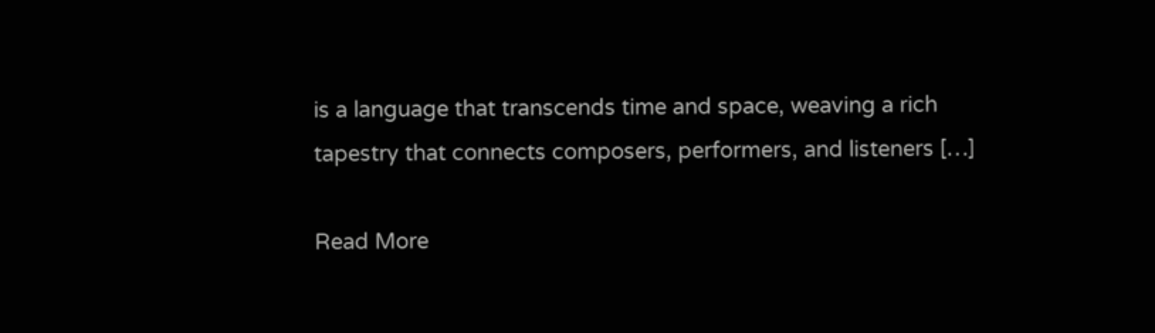is a language that transcends time and space, weaving a rich tapestry that connects composers, performers, and listeners […]

Read More